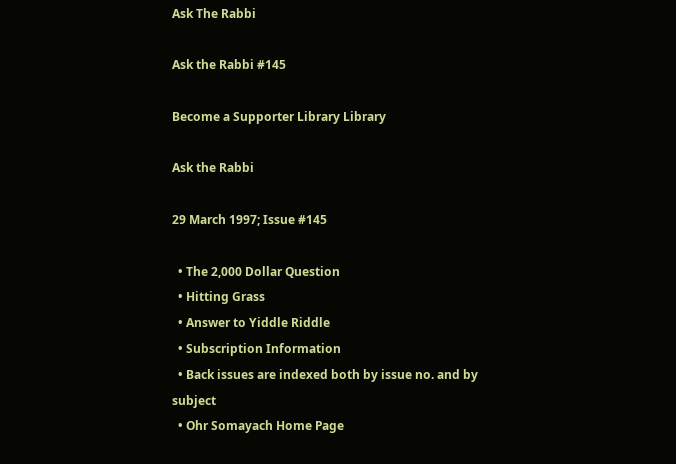Ask The Rabbi

Ask the Rabbi #145

Become a Supporter Library Library

Ask the Rabbi

29 March 1997; Issue #145

  • The 2,000 Dollar Question
  • Hitting Grass
  • Answer to Yiddle Riddle
  • Subscription Information
  • Back issues are indexed both by issue no. and by subject
  • Ohr Somayach Home Page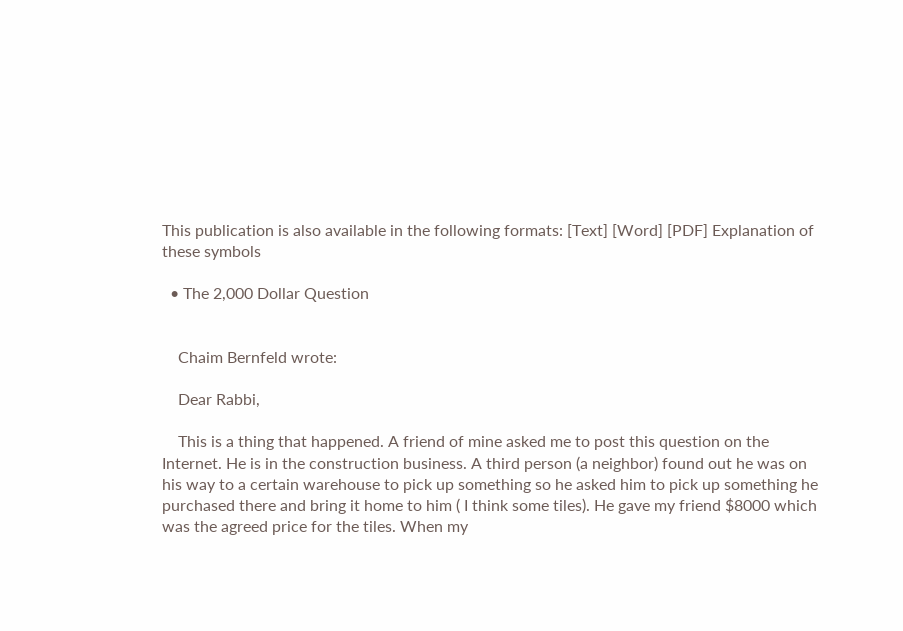This publication is also available in the following formats: [Text] [Word] [PDF] Explanation of these symbols

  • The 2,000 Dollar Question


    Chaim Bernfeld wrote:

    Dear Rabbi,

    This is a thing that happened. A friend of mine asked me to post this question on the Internet. He is in the construction business. A third person (a neighbor) found out he was on his way to a certain warehouse to pick up something so he asked him to pick up something he purchased there and bring it home to him ( I think some tiles). He gave my friend $8000 which was the agreed price for the tiles. When my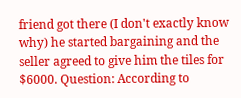friend got there (I don't exactly know why) he started bargaining and the seller agreed to give him the tiles for $6000. Question: According to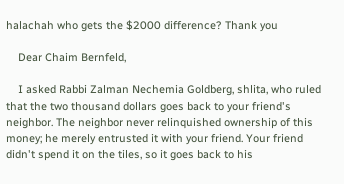halachah who gets the $2000 difference? Thank you

    Dear Chaim Bernfeld,

    I asked Rabbi Zalman Nechemia Goldberg, shlita, who ruled that the two thousand dollars goes back to your friend's neighbor. The neighbor never relinquished ownership of this money; he merely entrusted it with your friend. Your friend didn't spend it on the tiles, so it goes back to his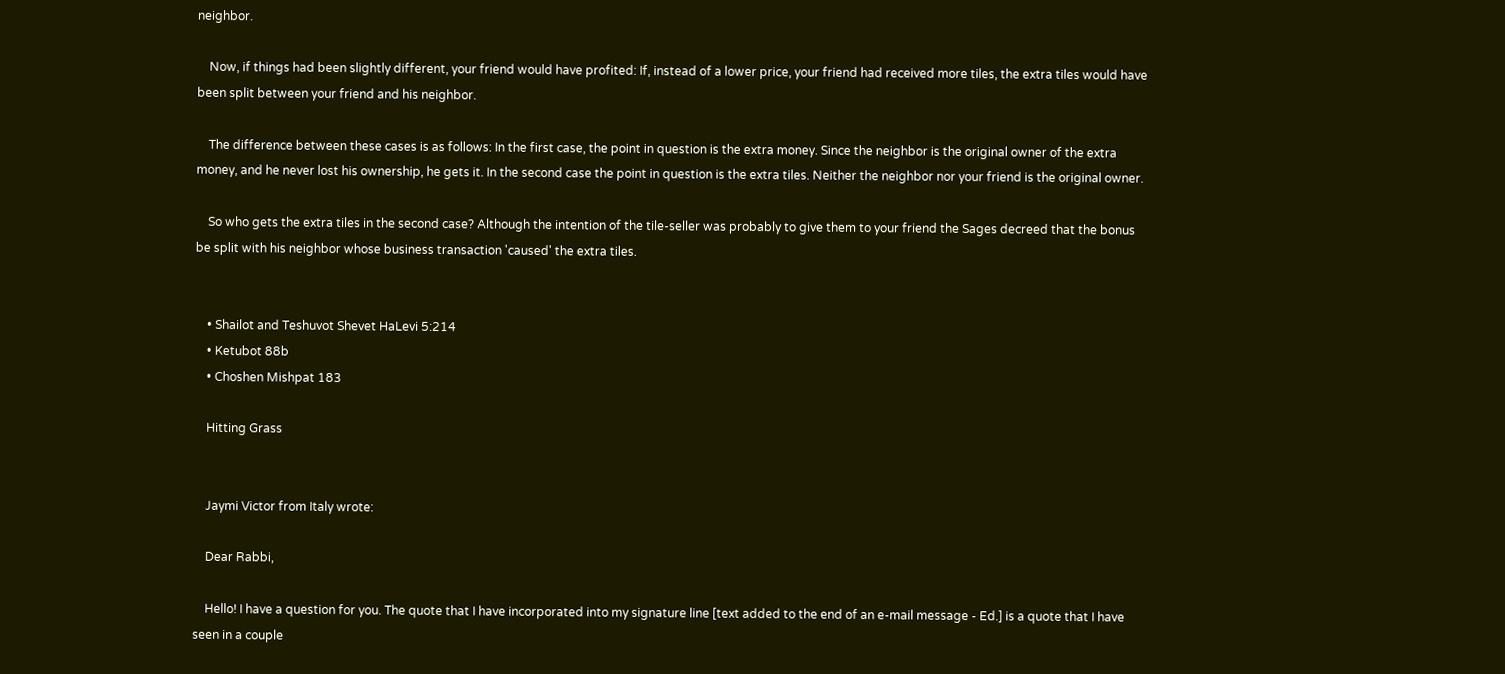neighbor.

    Now, if things had been slightly different, your friend would have profited: If, instead of a lower price, your friend had received more tiles, the extra tiles would have been split between your friend and his neighbor.

    The difference between these cases is as follows: In the first case, the point in question is the extra money. Since the neighbor is the original owner of the extra money, and he never lost his ownership, he gets it. In the second case the point in question is the extra tiles. Neither the neighbor nor your friend is the original owner.

    So who gets the extra tiles in the second case? Although the intention of the tile-seller was probably to give them to your friend the Sages decreed that the bonus be split with his neighbor whose business transaction 'caused' the extra tiles.


    • Shailot and Teshuvot Shevet HaLevi 5:214
    • Ketubot 88b
    • Choshen Mishpat 183

    Hitting Grass


    Jaymi Victor from Italy wrote:

    Dear Rabbi,

    Hello! I have a question for you. The quote that I have incorporated into my signature line [text added to the end of an e-mail message - Ed.] is a quote that I have seen in a couple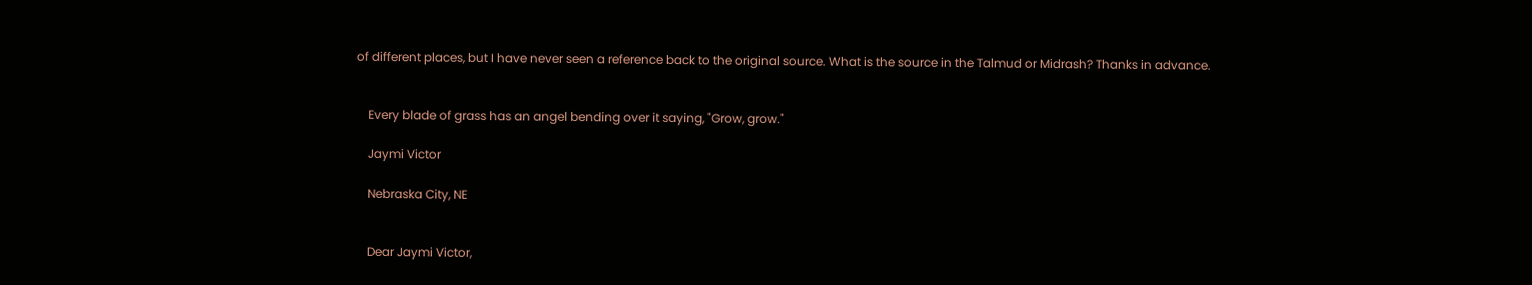of different places, but I have never seen a reference back to the original source. What is the source in the Talmud or Midrash? Thanks in advance.


    Every blade of grass has an angel bending over it saying, "Grow, grow."

    Jaymi Victor

    Nebraska City, NE


    Dear Jaymi Victor,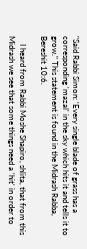"Said Rabbi Simon: 'Every single blade of grass has a corresponding 'mazal' in the sky which hits it and tells it to grow." This statement is found in the Midrash Rabba, Bereshit 10:6.

    I heard from Rabbi Moshe Shapiro, shlita, that from this Midrash we see that some things need a 'hit' in order to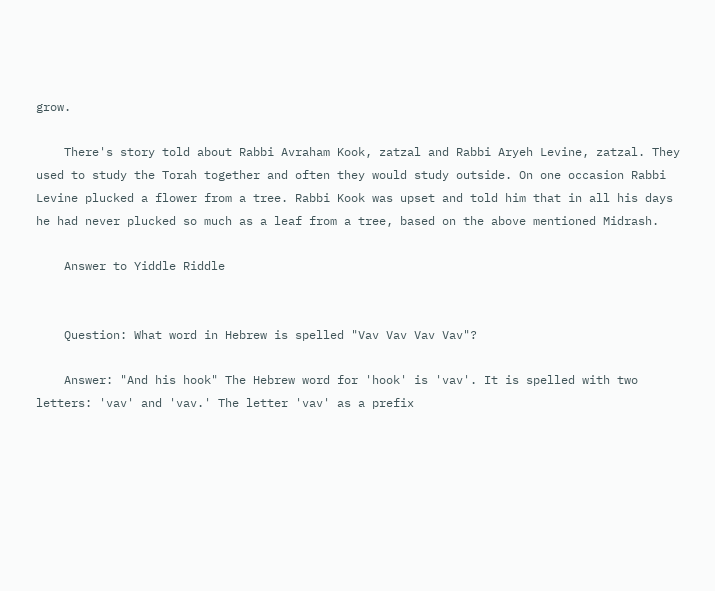grow.

    There's story told about Rabbi Avraham Kook, zatzal and Rabbi Aryeh Levine, zatzal. They used to study the Torah together and often they would study outside. On one occasion Rabbi Levine plucked a flower from a tree. Rabbi Kook was upset and told him that in all his days he had never plucked so much as a leaf from a tree, based on the above mentioned Midrash.

    Answer to Yiddle Riddle


    Question: What word in Hebrew is spelled "Vav Vav Vav Vav"?

    Answer: "And his hook" The Hebrew word for 'hook' is 'vav'. It is spelled with two letters: 'vav' and 'vav.' The letter 'vav' as a prefix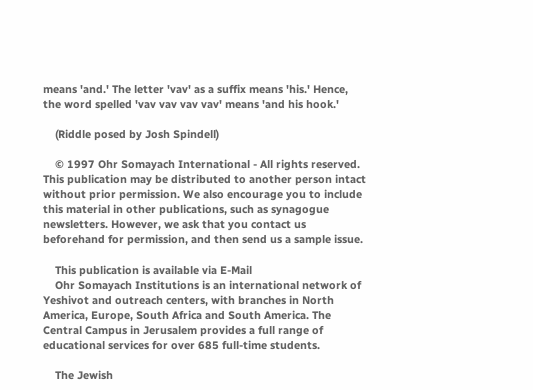means 'and.' The letter 'vav' as a suffix means 'his.' Hence, the word spelled 'vav vav vav vav' means 'and his hook.'

    (Riddle posed by Josh Spindell)

    © 1997 Ohr Somayach International - All rights reserved. This publication may be distributed to another person intact without prior permission. We also encourage you to include this material in other publications, such as synagogue newsletters. However, we ask that you contact us beforehand for permission, and then send us a sample issue.

    This publication is available via E-Mail
    Ohr Somayach Institutions is an international network of Yeshivot and outreach centers, with branches in North America, Europe, South Africa and South America. The Central Campus in Jerusalem provides a full range of educational services for over 685 full-time students.

    The Jewish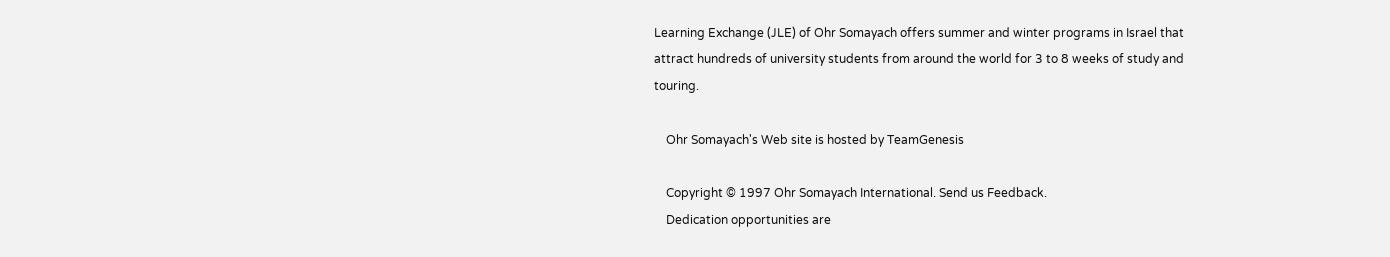Learning Exchange (JLE) of Ohr Somayach offers summer and winter programs in Israel that attract hundreds of university students from around the world for 3 to 8 weeks of study and touring.

    Ohr Somayach's Web site is hosted by TeamGenesis

    Copyright © 1997 Ohr Somayach International. Send us Feedback.
    Dedication opportunities are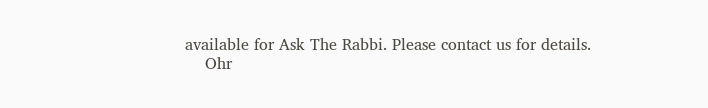available for Ask The Rabbi. Please contact us for details.
    Ohr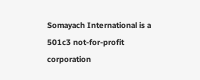Somayach International is a 501c3 not-for-profit corporation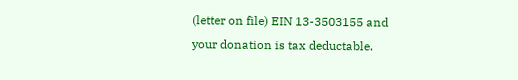(letter on file) EIN 13-3503155 and your donation is tax deductable.